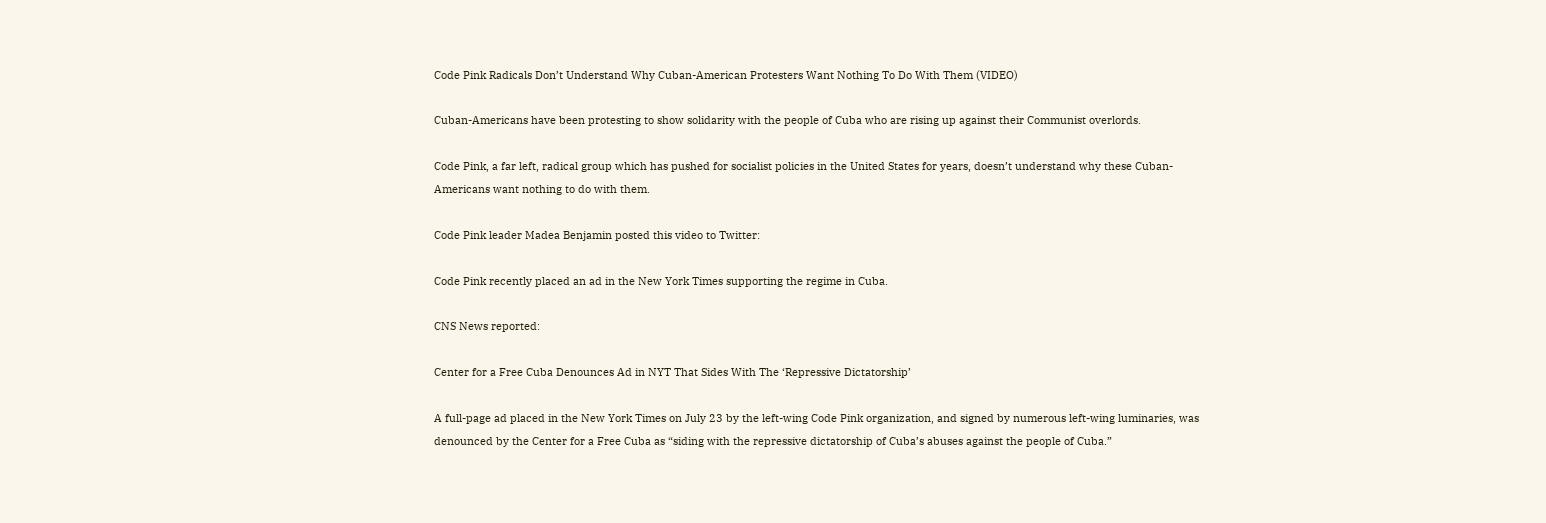Code Pink Radicals Don’t Understand Why Cuban-American Protesters Want Nothing To Do With Them (VIDEO)

Cuban-Americans have been protesting to show solidarity with the people of Cuba who are rising up against their Communist overlords.

Code Pink, a far left, radical group which has pushed for socialist policies in the United States for years, doesn’t understand why these Cuban-Americans want nothing to do with them.

Code Pink leader Madea Benjamin posted this video to Twitter:

Code Pink recently placed an ad in the New York Times supporting the regime in Cuba.

CNS News reported:

Center for a Free Cuba Denounces Ad in NYT That Sides With The ‘Repressive Dictatorship’

A full-page ad placed in the New York Times on July 23 by the left-wing Code Pink organization, and signed by numerous left-wing luminaries, was denounced by the Center for a Free Cuba as “siding with the repressive dictatorship of Cuba’s abuses against the people of Cuba.”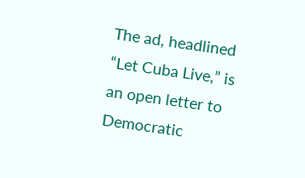The ad, headlined “Let Cuba Live,” is an open letter to Democratic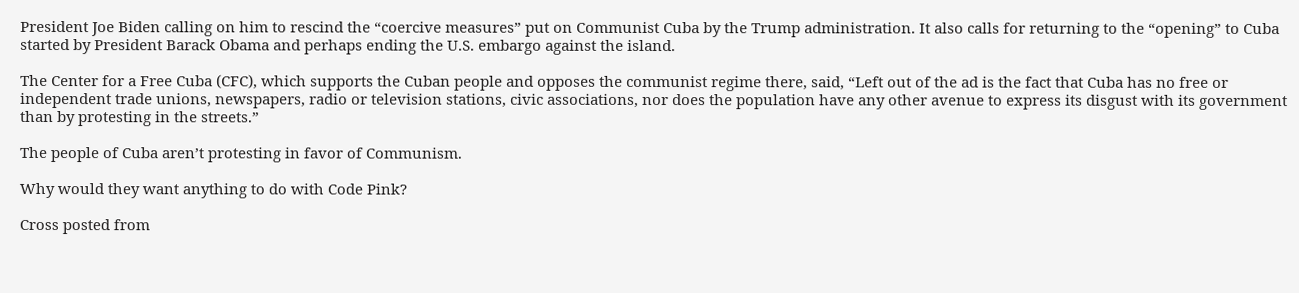President Joe Biden calling on him to rescind the “coercive measures” put on Communist Cuba by the Trump administration. It also calls for returning to the “opening” to Cuba started by President Barack Obama and perhaps ending the U.S. embargo against the island.

The Center for a Free Cuba (CFC), which supports the Cuban people and opposes the communist regime there, said, “Left out of the ad is the fact that Cuba has no free or independent trade unions, newspapers, radio or television stations, civic associations, nor does the population have any other avenue to express its disgust with its government than by protesting in the streets.”

The people of Cuba aren’t protesting in favor of Communism.

Why would they want anything to do with Code Pink?

Cross posted from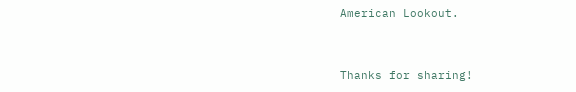American Lookout.


Thanks for sharing!